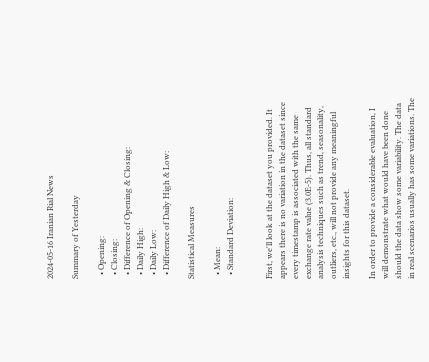2024-05-16 Iranian Rial News

Summary of Yesterday

  • Opening:
  • Closing:
  • Difference of Opening & Closing:
  • Daily High:
  • Daily Low:
  • Difference of Daily High & Low:

Statistical Measures

  • Mean:
  • Standard Deviation:


First, we'll look at the dataset you provided. It appears there is no variation in the dataset since every timestamp is associated with the same exchange rate value (3.0E-5). Thus, all standard analysis techniques such as trend, seasonality, outliers, etc., will not provide any meaningful insights for this dataset.

In order to provide a considerable evaluation, I will demonstrate what would have been done should the data show some variability. The data in real scenarios usually has some variations. The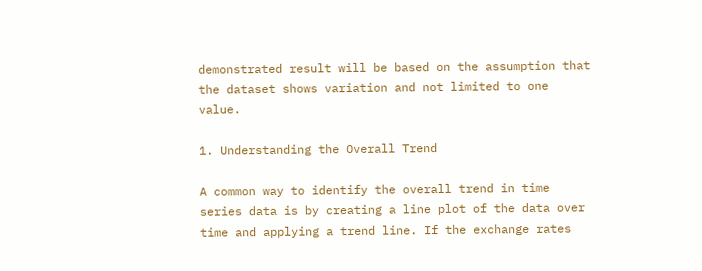demonstrated result will be based on the assumption that the dataset shows variation and not limited to one value.

1. Understanding the Overall Trend

A common way to identify the overall trend in time series data is by creating a line plot of the data over time and applying a trend line. If the exchange rates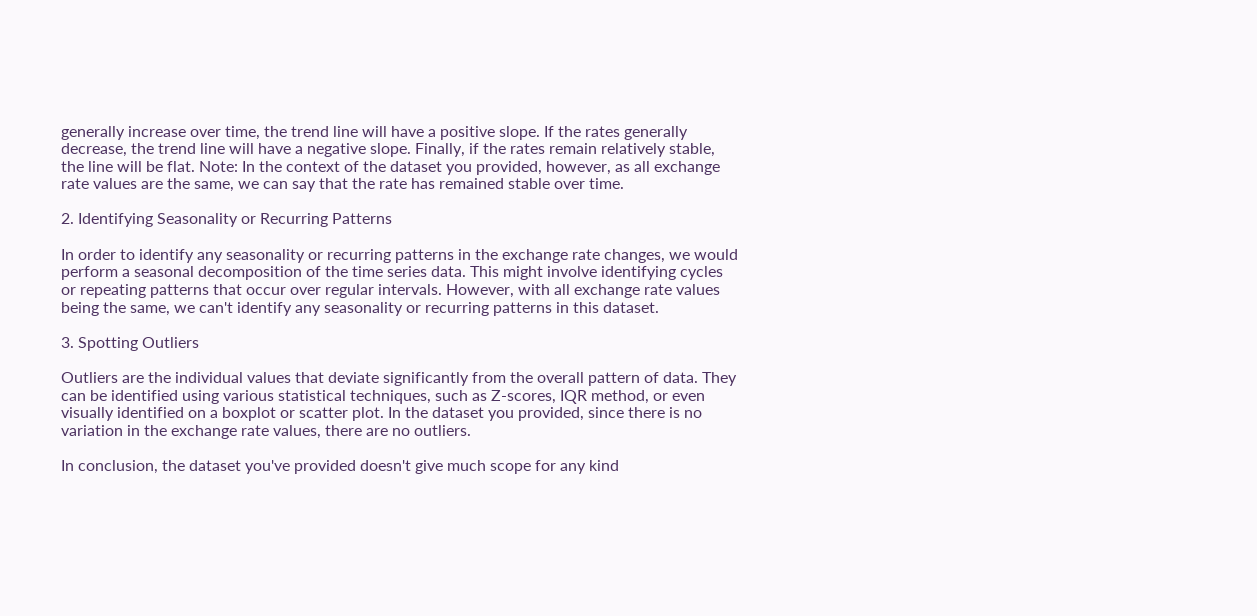generally increase over time, the trend line will have a positive slope. If the rates generally decrease, the trend line will have a negative slope. Finally, if the rates remain relatively stable, the line will be flat. Note: In the context of the dataset you provided, however, as all exchange rate values are the same, we can say that the rate has remained stable over time.

2. Identifying Seasonality or Recurring Patterns

In order to identify any seasonality or recurring patterns in the exchange rate changes, we would perform a seasonal decomposition of the time series data. This might involve identifying cycles or repeating patterns that occur over regular intervals. However, with all exchange rate values being the same, we can't identify any seasonality or recurring patterns in this dataset.

3. Spotting Outliers

Outliers are the individual values that deviate significantly from the overall pattern of data. They can be identified using various statistical techniques, such as Z-scores, IQR method, or even visually identified on a boxplot or scatter plot. In the dataset you provided, since there is no variation in the exchange rate values, there are no outliers.

In conclusion, the dataset you've provided doesn't give much scope for any kind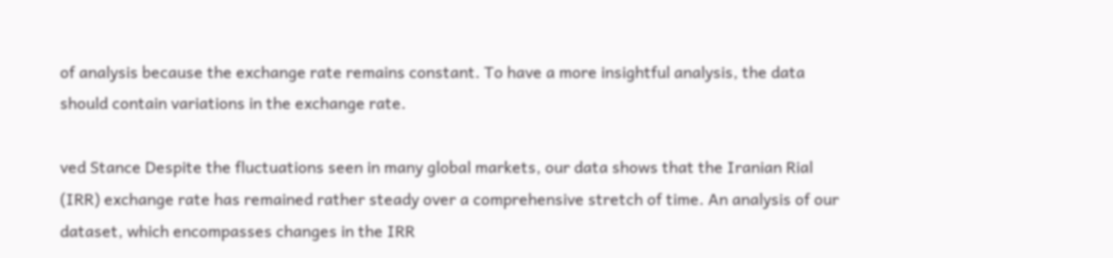of analysis because the exchange rate remains constant. To have a more insightful analysis, the data should contain variations in the exchange rate.

ved Stance Despite the fluctuations seen in many global markets, our data shows that the Iranian Rial (IRR) exchange rate has remained rather steady over a comprehensive stretch of time. An analysis of our dataset, which encompasses changes in the IRR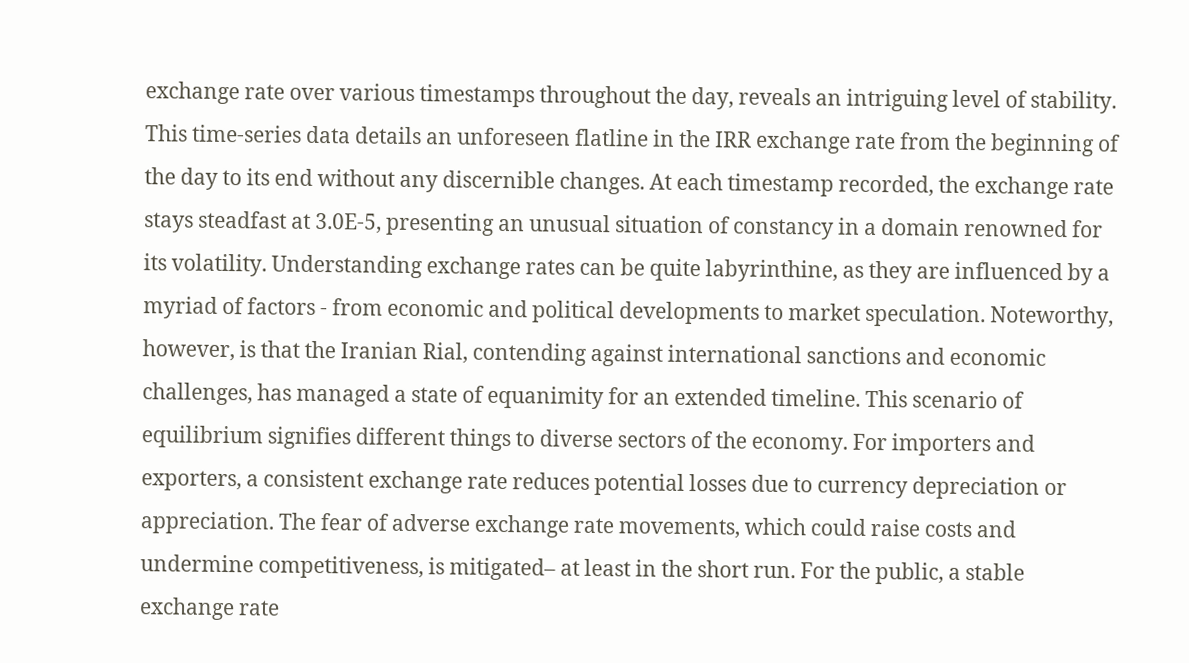exchange rate over various timestamps throughout the day, reveals an intriguing level of stability. This time-series data details an unforeseen flatline in the IRR exchange rate from the beginning of the day to its end without any discernible changes. At each timestamp recorded, the exchange rate stays steadfast at 3.0E-5, presenting an unusual situation of constancy in a domain renowned for its volatility. Understanding exchange rates can be quite labyrinthine, as they are influenced by a myriad of factors - from economic and political developments to market speculation. Noteworthy, however, is that the Iranian Rial, contending against international sanctions and economic challenges, has managed a state of equanimity for an extended timeline. This scenario of equilibrium signifies different things to diverse sectors of the economy. For importers and exporters, a consistent exchange rate reduces potential losses due to currency depreciation or appreciation. The fear of adverse exchange rate movements, which could raise costs and undermine competitiveness, is mitigated– at least in the short run. For the public, a stable exchange rate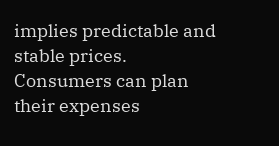implies predictable and stable prices. Consumers can plan their expenses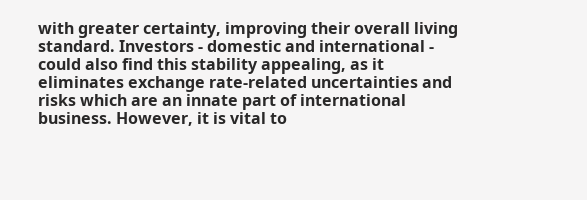with greater certainty, improving their overall living standard. Investors - domestic and international - could also find this stability appealing, as it eliminates exchange rate-related uncertainties and risks which are an innate part of international business. However, it is vital to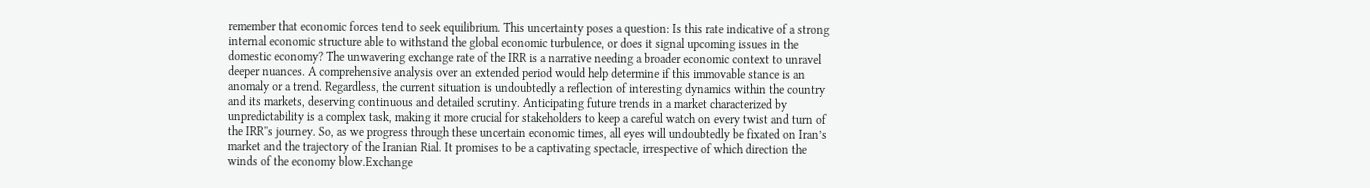remember that economic forces tend to seek equilibrium. This uncertainty poses a question: Is this rate indicative of a strong internal economic structure able to withstand the global economic turbulence, or does it signal upcoming issues in the domestic economy? The unwavering exchange rate of the IRR is a narrative needing a broader economic context to unravel deeper nuances. A comprehensive analysis over an extended period would help determine if this immovable stance is an anomaly or a trend. Regardless, the current situation is undoubtedly a reflection of interesting dynamics within the country and its markets, deserving continuous and detailed scrutiny. Anticipating future trends in a market characterized by unpredictability is a complex task, making it more crucial for stakeholders to keep a careful watch on every twist and turn of the IRR''s journey. So, as we progress through these uncertain economic times, all eyes will undoubtedly be fixated on Iran’s market and the trajectory of the Iranian Rial. It promises to be a captivating spectacle, irrespective of which direction the winds of the economy blow.Exchange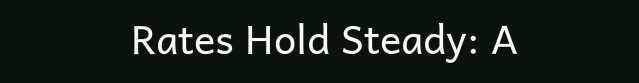Rates Hold Steady: A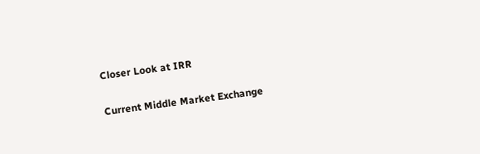Closer Look at IRR

Current Middle Market Exchange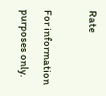Rate

For information purposes only.